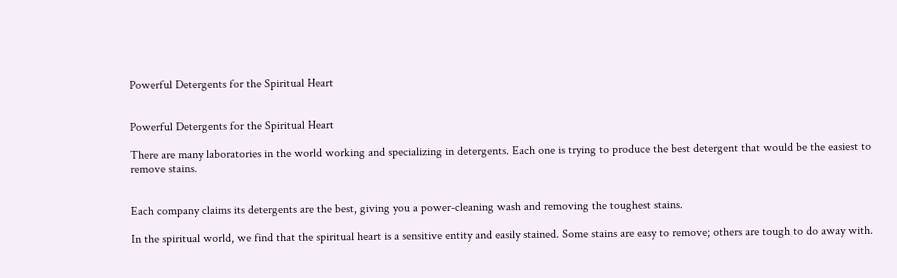Powerful Detergents for the Spiritual Heart


Powerful Detergents for the Spiritual Heart

There are many laboratories in the world working and specializing in detergents. Each one is trying to produce the best detergent that would be the easiest to remove stains.


Each company claims its detergents are the best, giving you a power-cleaning wash and removing the toughest stains.

In the spiritual world, we find that the spiritual heart is a sensitive entity and easily stained. Some stains are easy to remove; others are tough to do away with.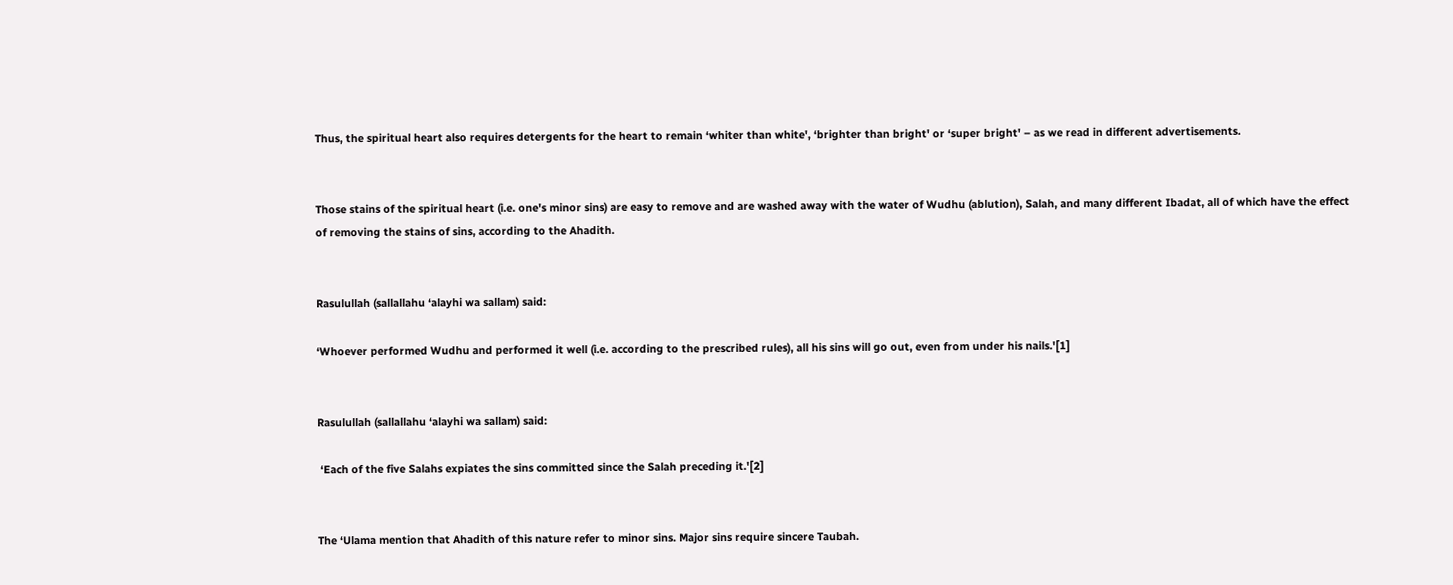Thus, the spiritual heart also requires detergents for the heart to remain ‘whiter than white', ‘brighter than bright' or ‘super bright' – as we read in different advertisements.


Those stains of the spiritual heart (i.e. one's minor sins) are easy to remove and are washed away with the water of Wudhu (ablution), Salah, and many different Ibadat, all of which have the effect of removing the stains of sins, according to the Ahadith.


Rasulullah (sallallahu ‘alayhi wa sallam) said:

‘Whoever performed Wudhu and performed it well (i.e. according to the prescribed rules), all his sins will go out, even from under his nails.'[1]


Rasulullah (sallallahu ‘alayhi wa sallam) said:

 ‘Each of the five Salahs expiates the sins committed since the Salah preceding it.'[2]


The ‘Ulama mention that Ahadith of this nature refer to minor sins. Major sins require sincere Taubah.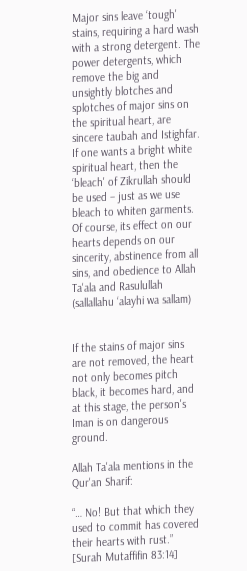Major sins leave ‘tough' stains, requiring a hard wash with a strong detergent. The power detergents, which remove the big and unsightly blotches and splotches of major sins on the spiritual heart, are sincere taubah and Istighfar. If one wants a bright white spiritual heart, then the ‘bleach' of Zikrullah should be used – just as we use bleach to whiten garments. Of course, its effect on our hearts depends on our sincerity, abstinence from all sins, and obedience to Allah Ta'ala and Rasulullah (sallallahu ‘alayhi wa sallam)


If the stains of major sins are not removed, the heart not only becomes pitch black, it becomes hard, and at this stage, the person's Iman is on dangerous ground.

Allah Ta'ala mentions in the Qur'an Sharif:

“… No! But that which they used to commit has covered their hearts with rust.”
[Surah Mutaffifin 83:14]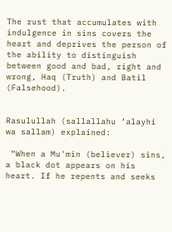The rust that accumulates with indulgence in sins covers the heart and deprives the person of the ability to distinguish between good and bad, right and wrong, Haq (Truth) and Batil (Falsehood).


Rasulullah (sallallahu ‘alayhi wa sallam) explained:

 “When a Mu'min (believer) sins, a black dot appears on his heart. If he repents and seeks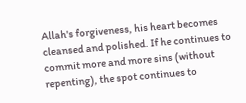Allah's forgiveness, his heart becomes cleansed and polished. If he continues to commit more and more sins (without repenting), the spot continues to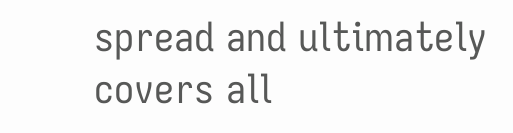spread and ultimately covers all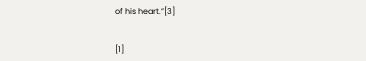of his heart.”[3]


[1]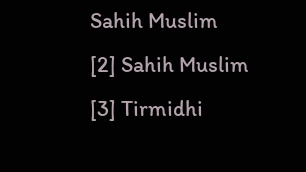Sahih Muslim
[2] Sahih Muslim
[3] Tirmidhi